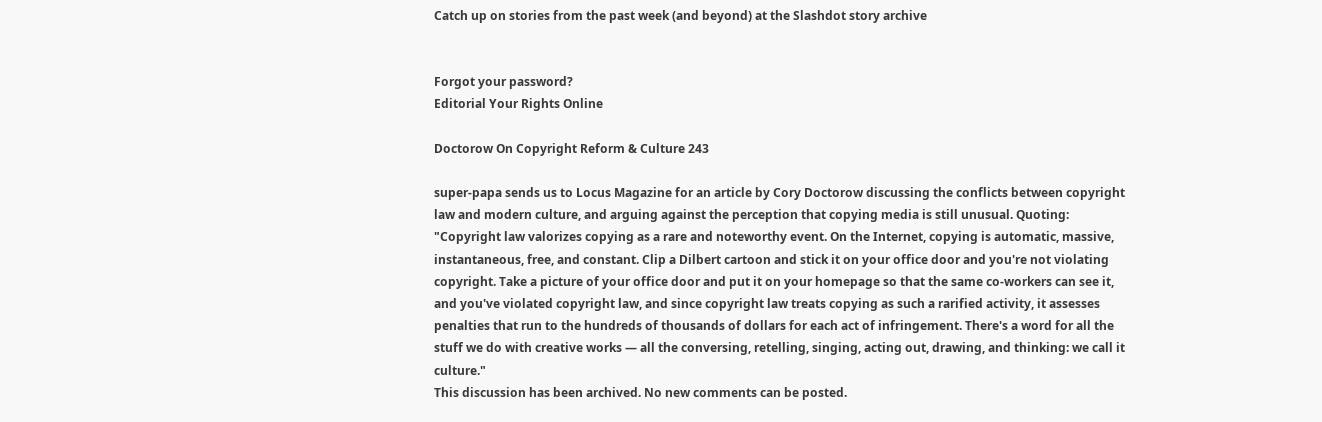Catch up on stories from the past week (and beyond) at the Slashdot story archive


Forgot your password?
Editorial Your Rights Online

Doctorow On Copyright Reform & Culture 243

super-papa sends us to Locus Magazine for an article by Cory Doctorow discussing the conflicts between copyright law and modern culture, and arguing against the perception that copying media is still unusual. Quoting: "Copyright law valorizes copying as a rare and noteworthy event. On the Internet, copying is automatic, massive, instantaneous, free, and constant. Clip a Dilbert cartoon and stick it on your office door and you're not violating copyright. Take a picture of your office door and put it on your homepage so that the same co-workers can see it, and you've violated copyright law, and since copyright law treats copying as such a rarified activity, it assesses penalties that run to the hundreds of thousands of dollars for each act of infringement. There's a word for all the stuff we do with creative works — all the conversing, retelling, singing, acting out, drawing, and thinking: we call it culture."
This discussion has been archived. No new comments can be posted.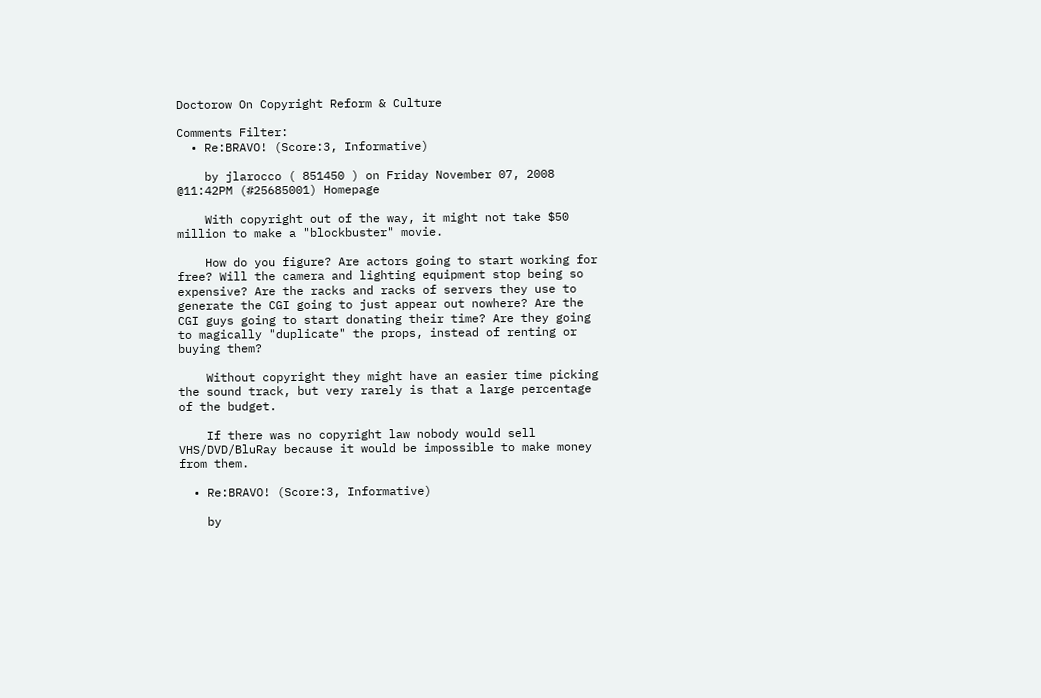Doctorow On Copyright Reform & Culture

Comments Filter:
  • Re:BRAVO! (Score:3, Informative)

    by jlarocco ( 851450 ) on Friday November 07, 2008 @11:42PM (#25685001) Homepage

    With copyright out of the way, it might not take $50 million to make a "blockbuster" movie.

    How do you figure? Are actors going to start working for free? Will the camera and lighting equipment stop being so expensive? Are the racks and racks of servers they use to generate the CGI going to just appear out nowhere? Are the CGI guys going to start donating their time? Are they going to magically "duplicate" the props, instead of renting or buying them?

    Without copyright they might have an easier time picking the sound track, but very rarely is that a large percentage of the budget.

    If there was no copyright law nobody would sell VHS/DVD/BluRay because it would be impossible to make money from them.

  • Re:BRAVO! (Score:3, Informative)

    by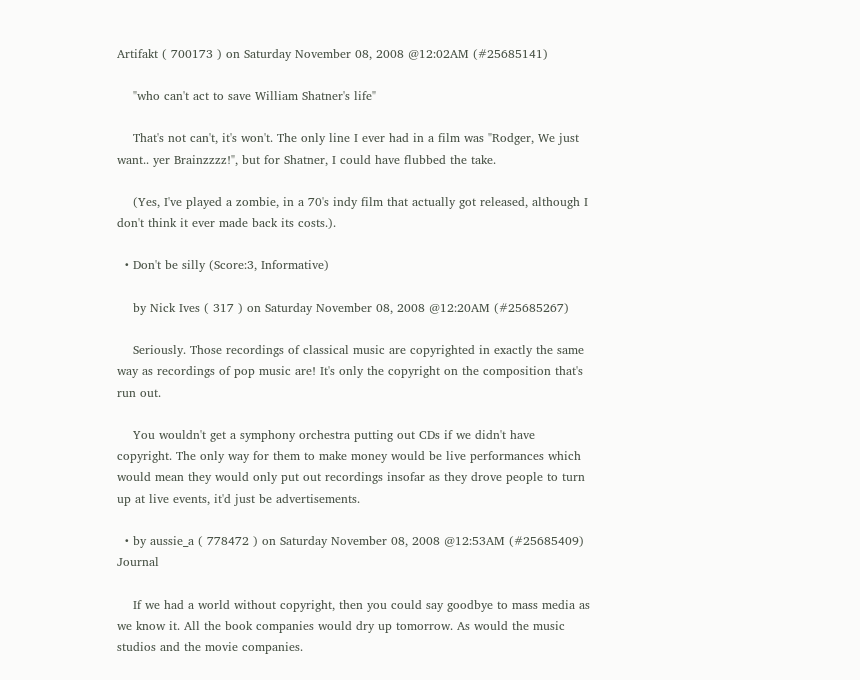Artifakt ( 700173 ) on Saturday November 08, 2008 @12:02AM (#25685141)

    "who can't act to save William Shatner's life"

    That's not can't, it's won't. The only line I ever had in a film was "Rodger, We just want.. yer Brainzzzz!", but for Shatner, I could have flubbed the take.

    (Yes, I've played a zombie, in a 70's indy film that actually got released, although I don't think it ever made back its costs.).

  • Don't be silly (Score:3, Informative)

    by Nick Ives ( 317 ) on Saturday November 08, 2008 @12:20AM (#25685267)

    Seriously. Those recordings of classical music are copyrighted in exactly the same way as recordings of pop music are! It's only the copyright on the composition that's run out.

    You wouldn't get a symphony orchestra putting out CDs if we didn't have copyright. The only way for them to make money would be live performances which would mean they would only put out recordings insofar as they drove people to turn up at live events, it'd just be advertisements.

  • by aussie_a ( 778472 ) on Saturday November 08, 2008 @12:53AM (#25685409) Journal

    If we had a world without copyright, then you could say goodbye to mass media as we know it. All the book companies would dry up tomorrow. As would the music studios and the movie companies.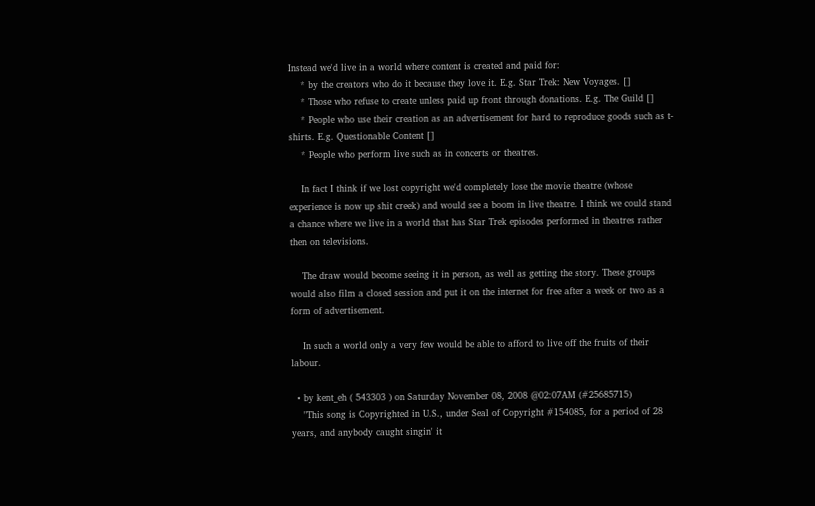Instead we'd live in a world where content is created and paid for:
    * by the creators who do it because they love it. E.g. Star Trek: New Voyages. []
    * Those who refuse to create unless paid up front through donations. E.g. The Guild []
    * People who use their creation as an advertisement for hard to reproduce goods such as t-shirts. E.g. Questionable Content []
    * People who perform live such as in concerts or theatres.

    In fact I think if we lost copyright we'd completely lose the movie theatre (whose experience is now up shit creek) and would see a boom in live theatre. I think we could stand a chance where we live in a world that has Star Trek episodes performed in theatres rather then on televisions.

    The draw would become seeing it in person, as well as getting the story. These groups would also film a closed session and put it on the internet for free after a week or two as a form of advertisement.

    In such a world only a very few would be able to afford to live off the fruits of their labour.

  • by kent_eh ( 543303 ) on Saturday November 08, 2008 @02:07AM (#25685715)
    "This song is Copyrighted in U.S., under Seal of Copyright #154085, for a period of 28 years, and anybody caught singin' it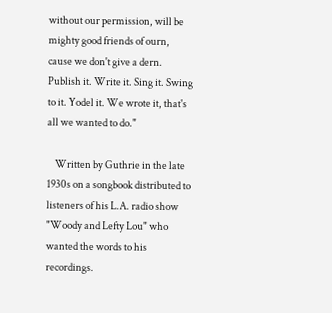without our permission, will be mighty good friends of ourn, cause we don't give a dern. Publish it. Write it. Sing it. Swing to it. Yodel it. We wrote it, that's all we wanted to do."

    Written by Guthrie in the late 1930s on a songbook distributed to listeners of his L.A. radio show "Woody and Lefty Lou" who wanted the words to his recordings.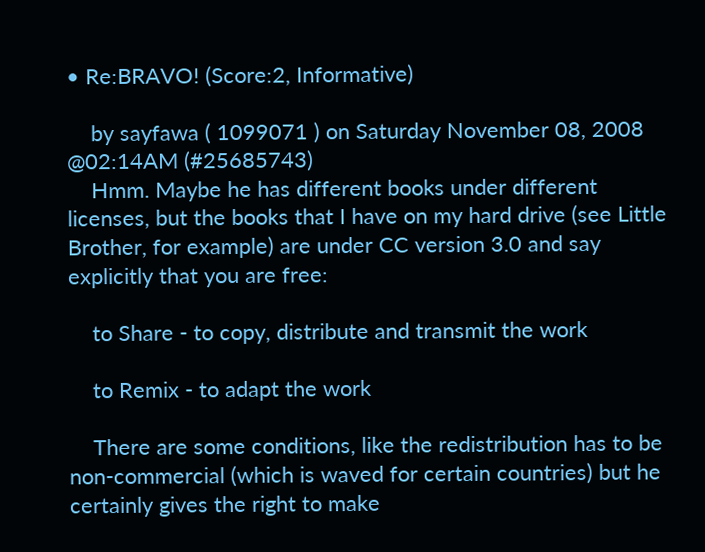• Re:BRAVO! (Score:2, Informative)

    by sayfawa ( 1099071 ) on Saturday November 08, 2008 @02:14AM (#25685743)
    Hmm. Maybe he has different books under different licenses, but the books that I have on my hard drive (see Little Brother, for example) are under CC version 3.0 and say explicitly that you are free:

    to Share - to copy, distribute and transmit the work

    to Remix - to adapt the work

    There are some conditions, like the redistribution has to be non-commercial (which is waved for certain countries) but he certainly gives the right to make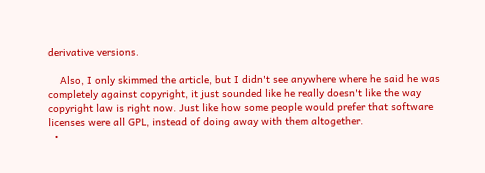derivative versions.

    Also, I only skimmed the article, but I didn't see anywhere where he said he was completely against copyright, it just sounded like he really doesn't like the way copyright law is right now. Just like how some people would prefer that software licenses were all GPL, instead of doing away with them altogether.
  •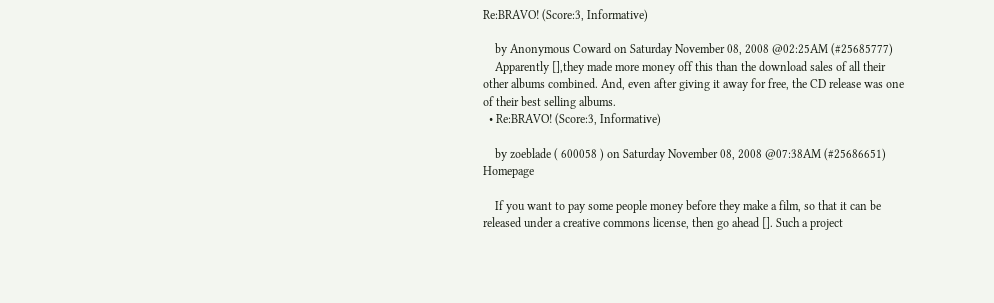Re:BRAVO! (Score:3, Informative)

    by Anonymous Coward on Saturday November 08, 2008 @02:25AM (#25685777)
    Apparently [],they made more money off this than the download sales of all their other albums combined. And, even after giving it away for free, the CD release was one of their best selling albums.
  • Re:BRAVO! (Score:3, Informative)

    by zoeblade ( 600058 ) on Saturday November 08, 2008 @07:38AM (#25686651) Homepage

    If you want to pay some people money before they make a film, so that it can be released under a creative commons license, then go ahead []. Such a project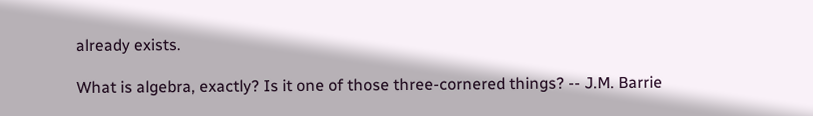already exists.

What is algebra, exactly? Is it one of those three-cornered things? -- J.M. Barrie